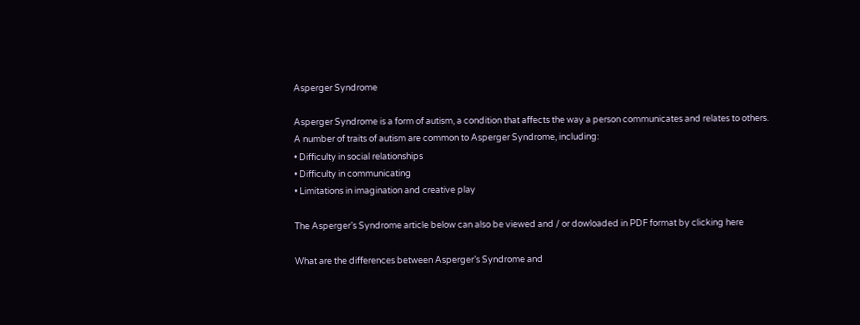Asperger Syndrome

Asperger Syndrome is a form of autism, a condition that affects the way a person communicates and relates to others. A number of traits of autism are common to Asperger Syndrome, including:
• Difficulty in social relationships
• Difficulty in communicating
• Limitations in imagination and creative play

The Asperger’s Syndrome article below can also be viewed and / or dowloaded in PDF format by clicking here

What are the differences between Asperger’s Syndrome and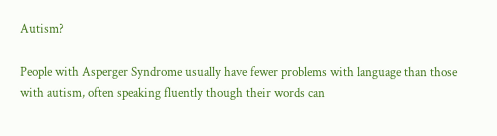Autism?

People with Asperger Syndrome usually have fewer problems with language than those with autism, often speaking fluently though their words can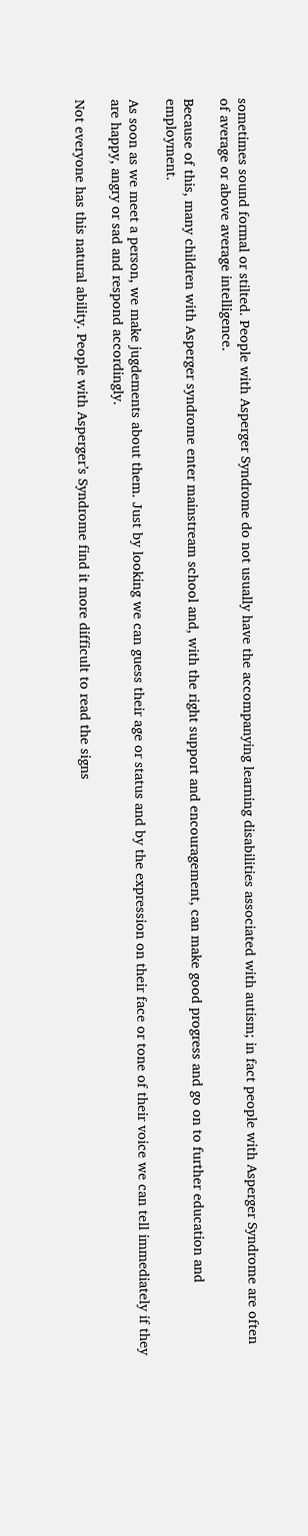sometimes sound formal or stilted. People with Asperger Syndrome do not usually have the accompanying learning disabilities associated with autism; in fact people with Asperger Syndrome are often of average or above average intelligence.

Because of this, many children with Asperger syndrome enter mainstream school and, with the right support and encouragement, can make good progress and go on to further education and employment.

As soon as we meet a person, we make jugdements about them. Just by looking we can guess their age or status and by the expression on their face or tone of their voice we can tell immediately if they are happy, angry or sad and respond accordingly.

Not everyone has this natural ability. People with Asperger’s Syndrome find it more difficult to read the signs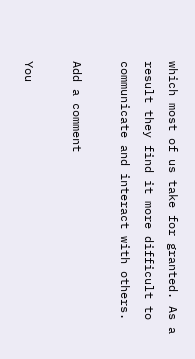which most of us take for granted. As a result they find it more difficult to communicate and interact with others.

Add a comment

You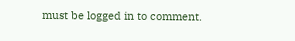must be logged in to comment.